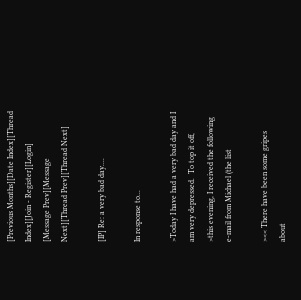[Previous Months][Date Index][Thread Index][Join - Register][Login]
[Message Prev][Message Next][Thread Prev][Thread Next]

[IP] Re: a very bad day....

In response to...

>Today I have had a very bad day and I am very depressed.  To top it off,
>this evening, I received the following e-mail from Michael (the list

><< There have been some gripes about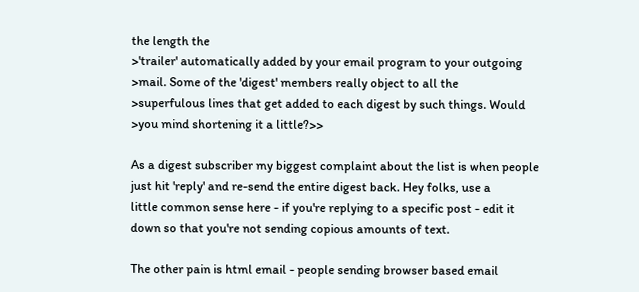the length the
>'trailer' automatically added by your email program to your outgoing
>mail. Some of the 'digest' members really object to all the
>superfulous lines that get added to each digest by such things. Would
>you mind shortening it a little?>>

As a digest subscriber my biggest complaint about the list is when people
just hit 'reply' and re-send the entire digest back. Hey folks, use a
little common sense here - if you're replying to a specific post - edit it
down so that you're not sending copious amounts of text.

The other pain is html email - people sending browser based email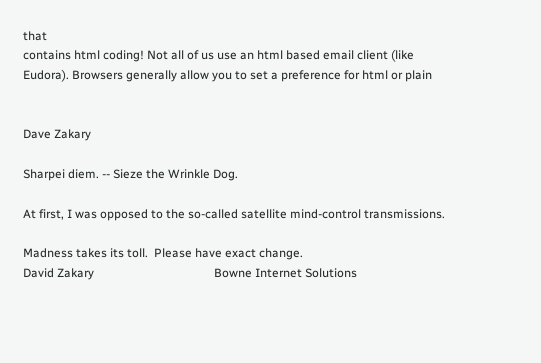that
contains html coding! Not all of us use an html based email client (like
Eudora). Browsers generally allow you to set a preference for html or plain


Dave Zakary

Sharpei diem. -- Sieze the Wrinkle Dog.

At first, I was opposed to the so-called satellite mind-control transmissions.

Madness takes its toll.  Please have exact change.
David Zakary                                        Bowne Internet Solutions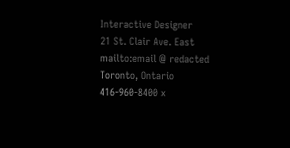Interactive Designer                             21 St. Clair Ave. East
mailto:email @ redacted           Toronto, Ontario
416-960-8400 x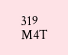319                           M4T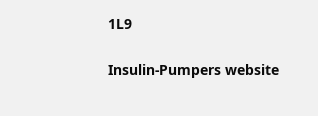1L9

Insulin-Pumpers website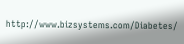http://www.bizsystems.com/Diabetes/